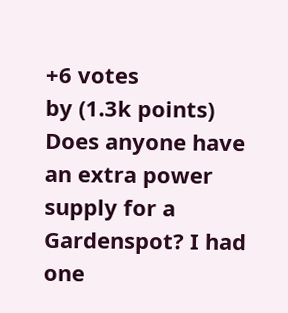+6 votes
by (1.3k points)
Does anyone have an extra power supply for a Gardenspot? I had one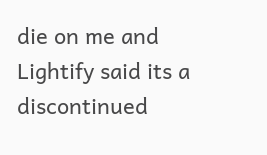die on me and Lightify said its a discontinued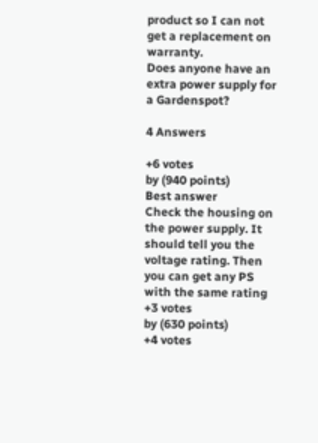product so I can not get a replacement on warranty.
Does anyone have an extra power supply for a Gardenspot?

4 Answers

+6 votes
by (940 points)
Best answer
Check the housing on the power supply. It should tell you the voltage rating. Then you can get any PS with the same rating
+3 votes
by (630 points)
+4 votes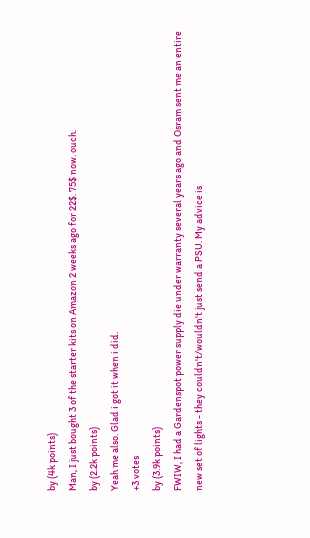by (4k points)
Man, I just bought 3 of the starter kits on Amazon 2 weeks ago for 22$. 75$ now. ouch.
by (2.2k points)
Yeah me also. Glad i got it when i did.
+3 votes
by (3.9k points)
FWIW, I had a Gardenspot power supply die under warranty several years ago and Osram sent me an entire new set of lights - they couldn't/wouldn't just send a PSU. My advice is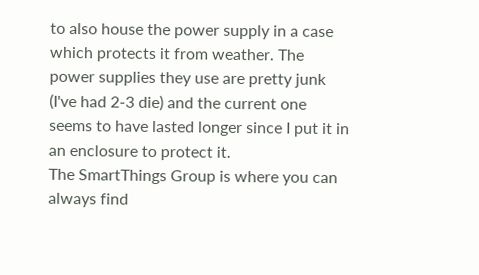to also house the power supply in a case which protects it from weather. The power supplies they use are pretty junk (I've had 2-3 die) and the current one seems to have lasted longer since I put it in an enclosure to protect it.
The SmartThings Group is where you can always find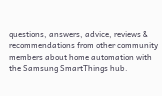questions, answers, advice, reviews & recommendations from other community members about home automation with the Samsung SmartThings hub.